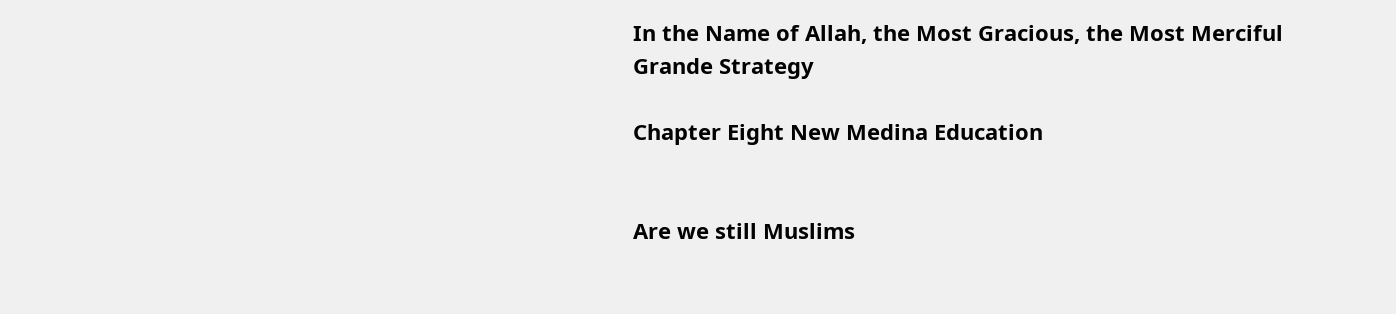In the Name of Allah, the Most Gracious, the Most Merciful
Grande Strategy

Chapter Eight New Medina Education


Are we still Muslims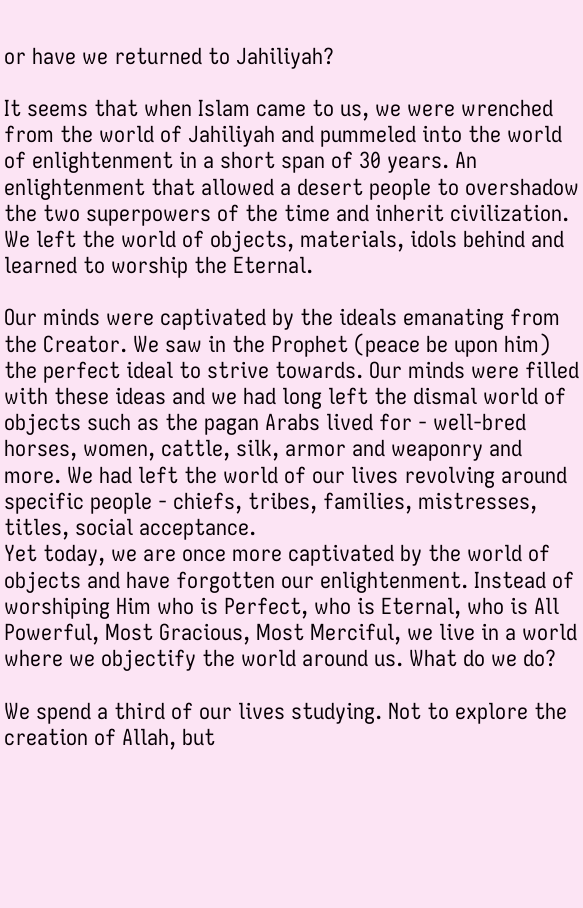or have we returned to Jahiliyah?

It seems that when Islam came to us, we were wrenched from the world of Jahiliyah and pummeled into the world of enlightenment in a short span of 30 years. An enlightenment that allowed a desert people to overshadow the two superpowers of the time and inherit civilization. We left the world of objects, materials, idols behind and learned to worship the Eternal.

Our minds were captivated by the ideals emanating from the Creator. We saw in the Prophet (peace be upon him) the perfect ideal to strive towards. Our minds were filled with these ideas and we had long left the dismal world of objects such as the pagan Arabs lived for - well-bred horses, women, cattle, silk, armor and weaponry and more. We had left the world of our lives revolving around specific people - chiefs, tribes, families, mistresses, titles, social acceptance.
Yet today, we are once more captivated by the world of objects and have forgotten our enlightenment. Instead of worshiping Him who is Perfect, who is Eternal, who is All Powerful, Most Gracious, Most Merciful, we live in a world where we objectify the world around us. What do we do?

We spend a third of our lives studying. Not to explore the creation of Allah, but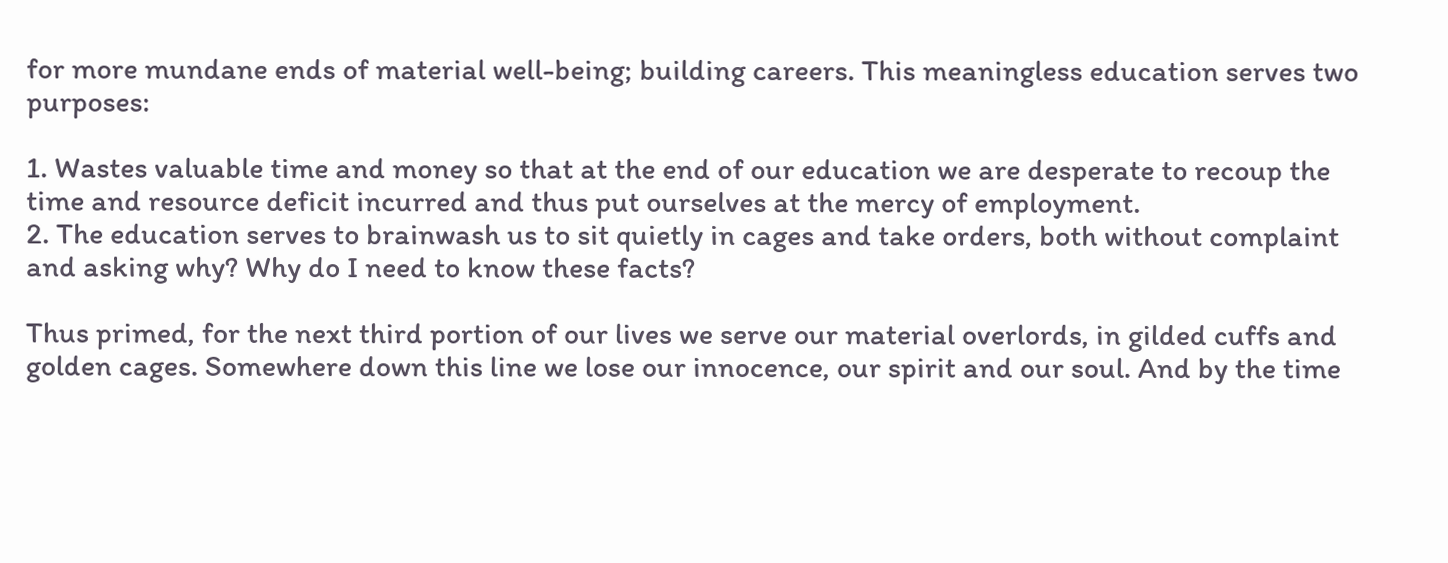for more mundane ends of material well-being; building careers. This meaningless education serves two purposes:

1. Wastes valuable time and money so that at the end of our education we are desperate to recoup the time and resource deficit incurred and thus put ourselves at the mercy of employment.
2. The education serves to brainwash us to sit quietly in cages and take orders, both without complaint and asking why? Why do I need to know these facts?

Thus primed, for the next third portion of our lives we serve our material overlords, in gilded cuffs and golden cages. Somewhere down this line we lose our innocence, our spirit and our soul. And by the time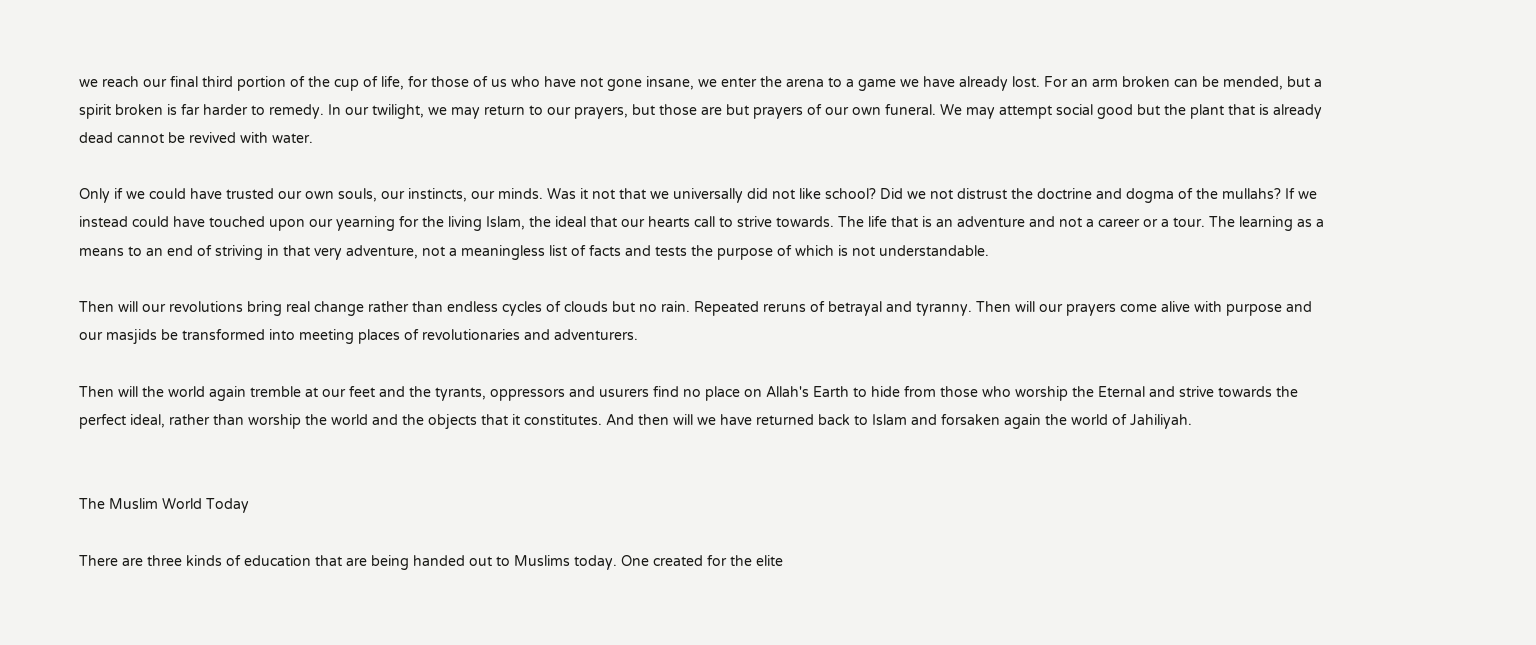we reach our final third portion of the cup of life, for those of us who have not gone insane, we enter the arena to a game we have already lost. For an arm broken can be mended, but a spirit broken is far harder to remedy. In our twilight, we may return to our prayers, but those are but prayers of our own funeral. We may attempt social good but the plant that is already dead cannot be revived with water.

Only if we could have trusted our own souls, our instincts, our minds. Was it not that we universally did not like school? Did we not distrust the doctrine and dogma of the mullahs? If we instead could have touched upon our yearning for the living Islam, the ideal that our hearts call to strive towards. The life that is an adventure and not a career or a tour. The learning as a means to an end of striving in that very adventure, not a meaningless list of facts and tests the purpose of which is not understandable.

Then will our revolutions bring real change rather than endless cycles of clouds but no rain. Repeated reruns of betrayal and tyranny. Then will our prayers come alive with purpose and our masjids be transformed into meeting places of revolutionaries and adventurers.

Then will the world again tremble at our feet and the tyrants, oppressors and usurers find no place on Allah's Earth to hide from those who worship the Eternal and strive towards the perfect ideal, rather than worship the world and the objects that it constitutes. And then will we have returned back to Islam and forsaken again the world of Jahiliyah.


The Muslim World Today

There are three kinds of education that are being handed out to Muslims today. One created for the elite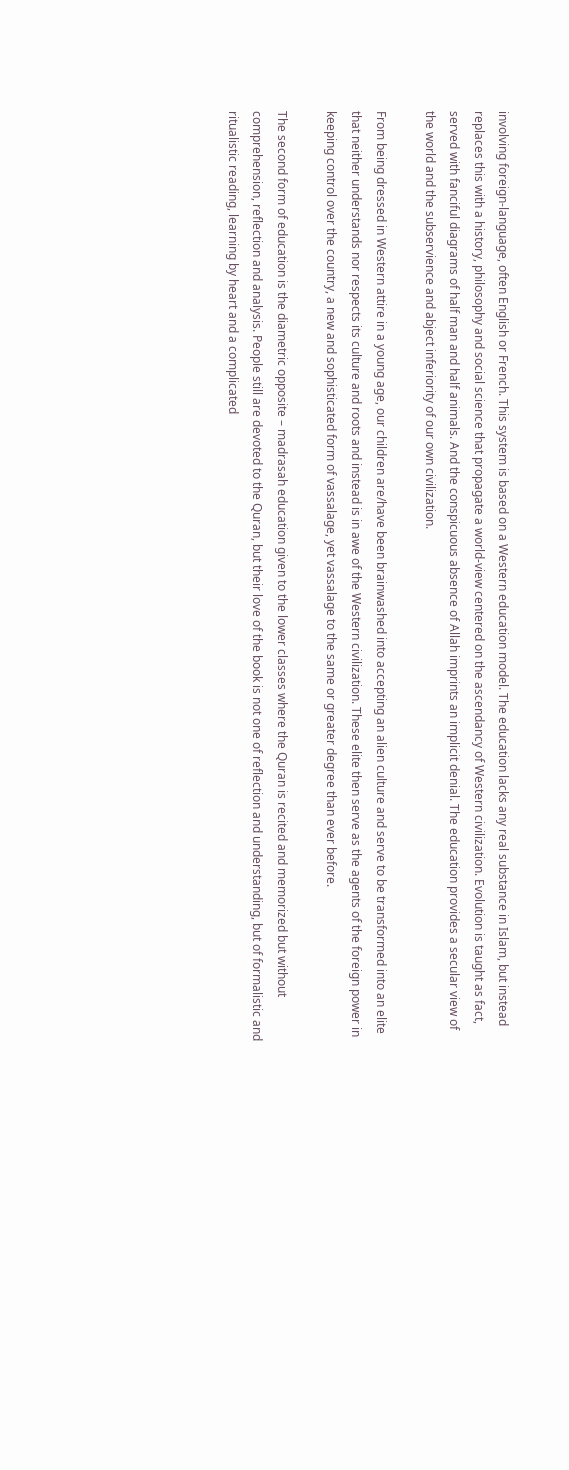involving foreign-language, often English or French. This system is based on a Western education model. The education lacks any real substance in Islam, but instead replaces this with a history, philosophy and social science that propagate a world-view centered on the ascendancy of Western civilization. Evolution is taught as fact, served with fanciful diagrams of half man and half animals. And the conspicuous absence of Allah imprints an implicit denial. The education provides a secular view of the world and the subservience and abject inferiority of our own civilization.

From being dressed in Western attire in a young age, our children are/have been brainwashed into accepting an alien culture and serve to be transformed into an elite that neither understands nor respects its culture and roots and instead is in awe of the Western civilization. These elite then serve as the agents of the foreign power in keeping control over the country, a new and sophisticated form of vassalage, yet vassalage to the same or greater degree than ever before.

The second form of education is the diametric opposite – madrasah education given to the lower classes where the Quran is recited and memorized but without comprehension, reflection and analysis. People still are devoted to the Quran, but their love of the book is not one of reflection and understanding, but of formalistic and ritualistic reading, learning by heart and a complicated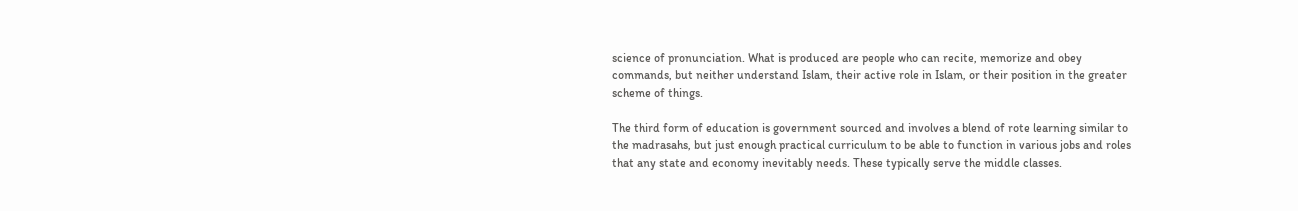science of pronunciation. What is produced are people who can recite, memorize and obey commands, but neither understand Islam, their active role in Islam, or their position in the greater scheme of things.

The third form of education is government sourced and involves a blend of rote learning similar to the madrasahs, but just enough practical curriculum to be able to function in various jobs and roles that any state and economy inevitably needs. These typically serve the middle classes.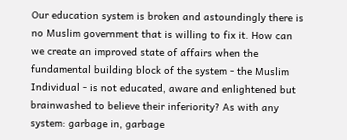Our education system is broken and astoundingly there is no Muslim government that is willing to fix it. How can we create an improved state of affairs when the fundamental building block of the system - the Muslim Individual - is not educated, aware and enlightened but brainwashed to believe their inferiority? As with any system: garbage in, garbage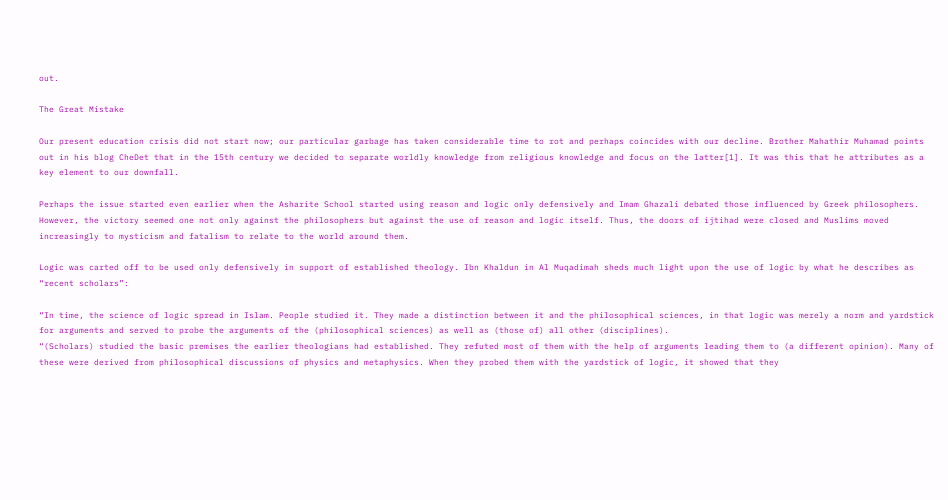out.

The Great Mistake

Our present education crisis did not start now; our particular garbage has taken considerable time to rot and perhaps coincides with our decline. Brother Mahathir Muhamad points out in his blog CheDet that in the 15th century we decided to separate worldly knowledge from religious knowledge and focus on the latter[1]. It was this that he attributes as a key element to our downfall.

Perhaps the issue started even earlier when the Asharite School started using reason and logic only defensively and Imam Ghazali debated those influenced by Greek philosophers. However, the victory seemed one not only against the philosophers but against the use of reason and logic itself. Thus, the doors of ijtihad were closed and Muslims moved increasingly to mysticism and fatalism to relate to the world around them.

Logic was carted off to be used only defensively in support of established theology. Ibn Khaldun in Al Muqadimah sheds much light upon the use of logic by what he describes as “recent scholars”:

“In time, the science of logic spread in Islam. People studied it. They made a distinction between it and the philosophical sciences, in that logic was merely a norm and yardstick for arguments and served to probe the arguments of the (philosophical sciences) as well as (those of) all other (disciplines).
“(Scholars) studied the basic premises the earlier theologians had established. They refuted most of them with the help of arguments leading them to (a different opinion). Many of these were derived from philosophical discussions of physics and metaphysics. When they probed them with the yardstick of logic, it showed that they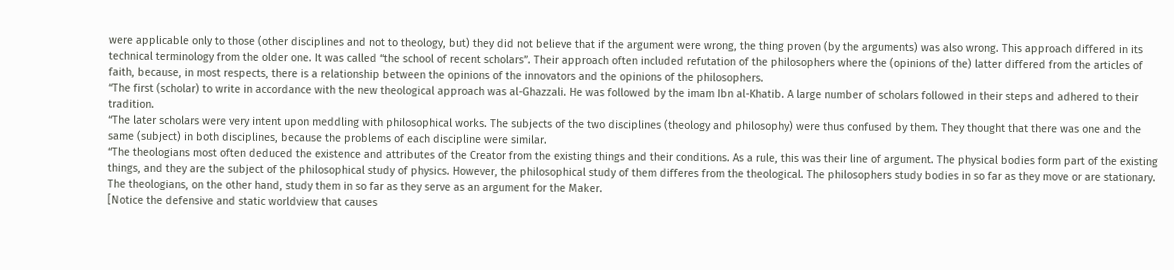were applicable only to those (other disciplines and not to theology, but) they did not believe that if the argument were wrong, the thing proven (by the arguments) was also wrong. This approach differed in its technical terminology from the older one. It was called “the school of recent scholars”. Their approach often included refutation of the philosophers where the (opinions of the) latter differed from the articles of faith, because, in most respects, there is a relationship between the opinions of the innovators and the opinions of the philosophers.
“The first (scholar) to write in accordance with the new theological approach was al-Ghazzali. He was followed by the imam Ibn al-Khatib. A large number of scholars followed in their steps and adhered to their tradition.
“The later scholars were very intent upon meddling with philosophical works. The subjects of the two disciplines (theology and philosophy) were thus confused by them. They thought that there was one and the same (subject) in both disciplines, because the problems of each discipline were similar.
“The theologians most often deduced the existence and attributes of the Creator from the existing things and their conditions. As a rule, this was their line of argument. The physical bodies form part of the existing things, and they are the subject of the philosophical study of physics. However, the philosophical study of them differes from the theological. The philosophers study bodies in so far as they move or are stationary. The theologians, on the other hand, study them in so far as they serve as an argument for the Maker.
[Notice the defensive and static worldview that causes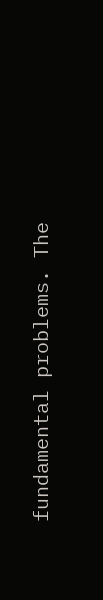fundamental problems. The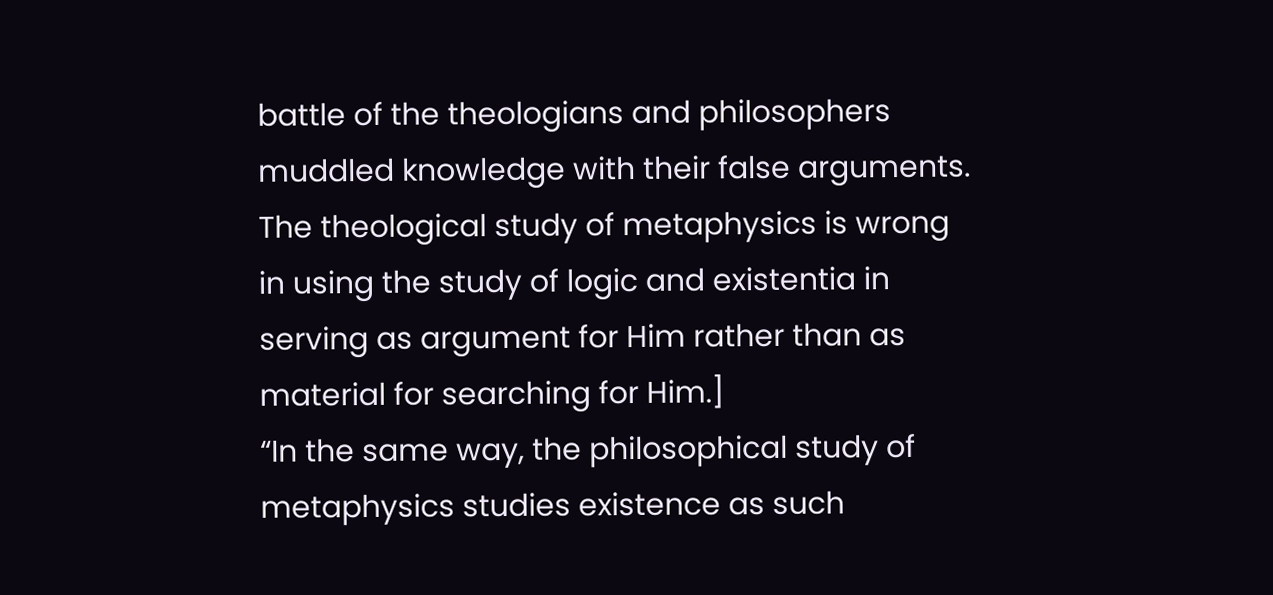battle of the theologians and philosophers muddled knowledge with their false arguments. The theological study of metaphysics is wrong in using the study of logic and existentia in serving as argument for Him rather than as material for searching for Him.]
“In the same way, the philosophical study of metaphysics studies existence as such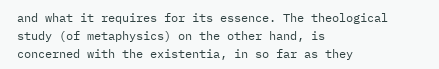and what it requires for its essence. The theological study (of metaphysics) on the other hand, is concerned with the existentia, in so far as they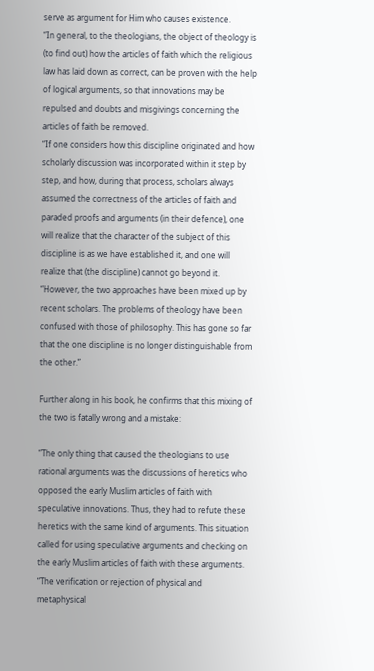serve as argument for Him who causes existence.
“In general, to the theologians, the object of theology is (to find out) how the articles of faith which the religious law has laid down as correct, can be proven with the help of logical arguments, so that innovations may be repulsed and doubts and misgivings concerning the articles of faith be removed.
“If one considers how this discipline originated and how scholarly discussion was incorporated within it step by step, and how, during that process, scholars always assumed the correctness of the articles of faith and paraded proofs and arguments (in their defence), one will realize that the character of the subject of this discipline is as we have established it, and one will realize that (the discipline) cannot go beyond it.  “However, the two approaches have been mixed up by recent scholars. The problems of theology have been confused with those of philosophy. This has gone so far that the one discipline is no longer distinguishable from the other.”

Further along in his book, he confirms that this mixing of the two is fatally wrong and a mistake:

“The only thing that caused the theologians to use rational arguments was the discussions of heretics who opposed the early Muslim articles of faith with speculative innovations. Thus, they had to refute these heretics with the same kind of arguments. This situation called for using speculative arguments and checking on the early Muslim articles of faith with these arguments.
“The verification or rejection of physical and metaphysical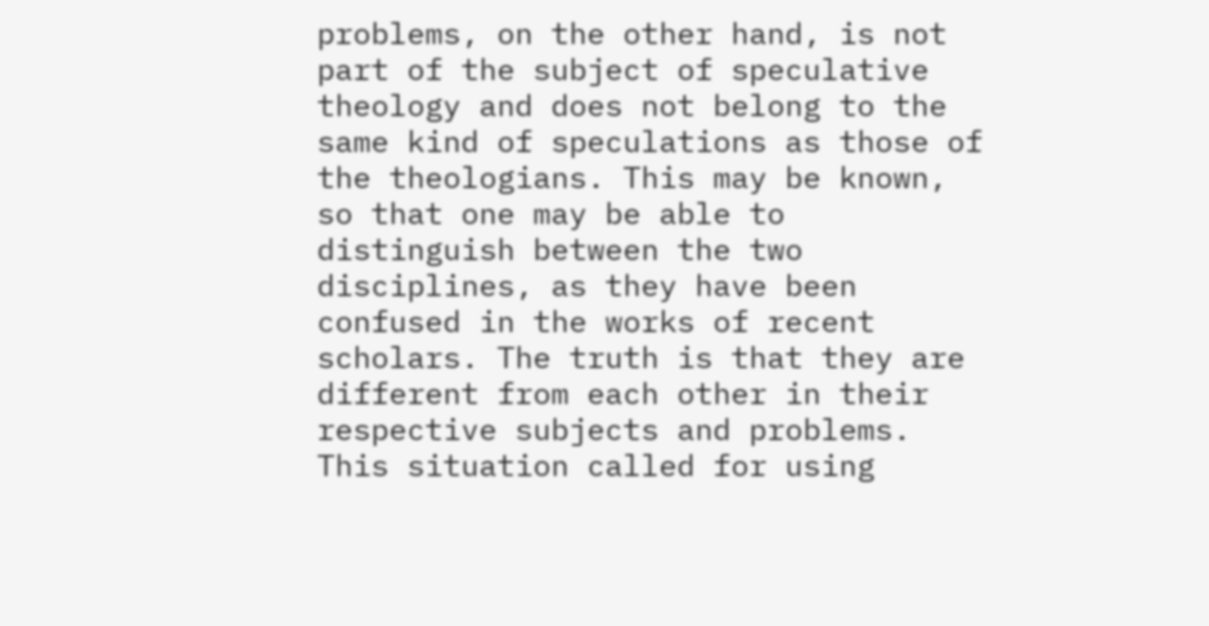problems, on the other hand, is not part of the subject of speculative theology and does not belong to the same kind of speculations as those of the theologians. This may be known, so that one may be able to distinguish between the two disciplines, as they have been confused in the works of recent scholars. The truth is that they are different from each other in their respective subjects and problems. This situation called for using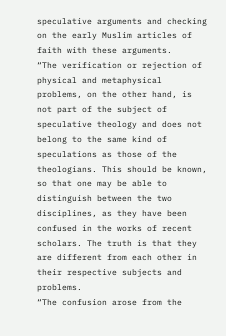speculative arguments and checking on the early Muslim articles of faith with these arguments.
“The verification or rejection of physical and metaphysical problems, on the other hand, is not part of the subject of speculative theology and does not belong to the same kind of speculations as those of the theologians. This should be known, so that one may be able to distinguish between the two disciplines, as they have been confused in the works of recent scholars. The truth is that they are different from each other in their respective subjects and problems.
“The confusion arose from the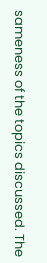sameness of the topics discussed. The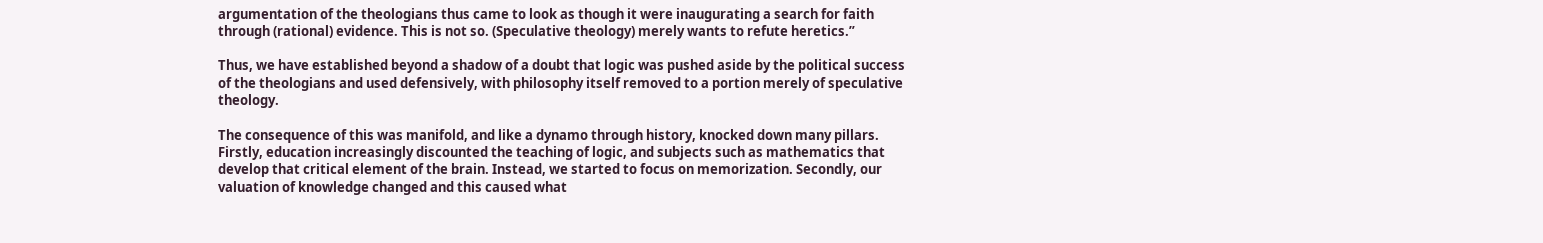argumentation of the theologians thus came to look as though it were inaugurating a search for faith through (rational) evidence. This is not so. (Speculative theology) merely wants to refute heretics.”

Thus, we have established beyond a shadow of a doubt that logic was pushed aside by the political success of the theologians and used defensively, with philosophy itself removed to a portion merely of speculative theology.

The consequence of this was manifold, and like a dynamo through history, knocked down many pillars. Firstly, education increasingly discounted the teaching of logic, and subjects such as mathematics that develop that critical element of the brain. Instead, we started to focus on memorization. Secondly, our valuation of knowledge changed and this caused what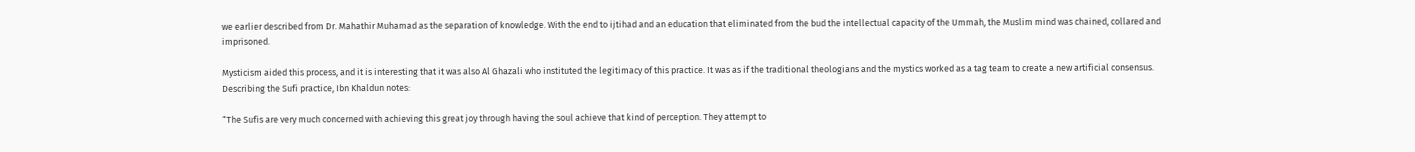we earlier described from Dr. Mahathir Muhamad as the separation of knowledge. With the end to ijtihad and an education that eliminated from the bud the intellectual capacity of the Ummah, the Muslim mind was chained, collared and imprisoned.

Mysticism aided this process, and it is interesting that it was also Al Ghazali who instituted the legitimacy of this practice. It was as if the traditional theologians and the mystics worked as a tag team to create a new artificial consensus. Describing the Sufi practice, Ibn Khaldun notes:

“The Sufis are very much concerned with achieving this great joy through having the soul achieve that kind of perception. They attempt to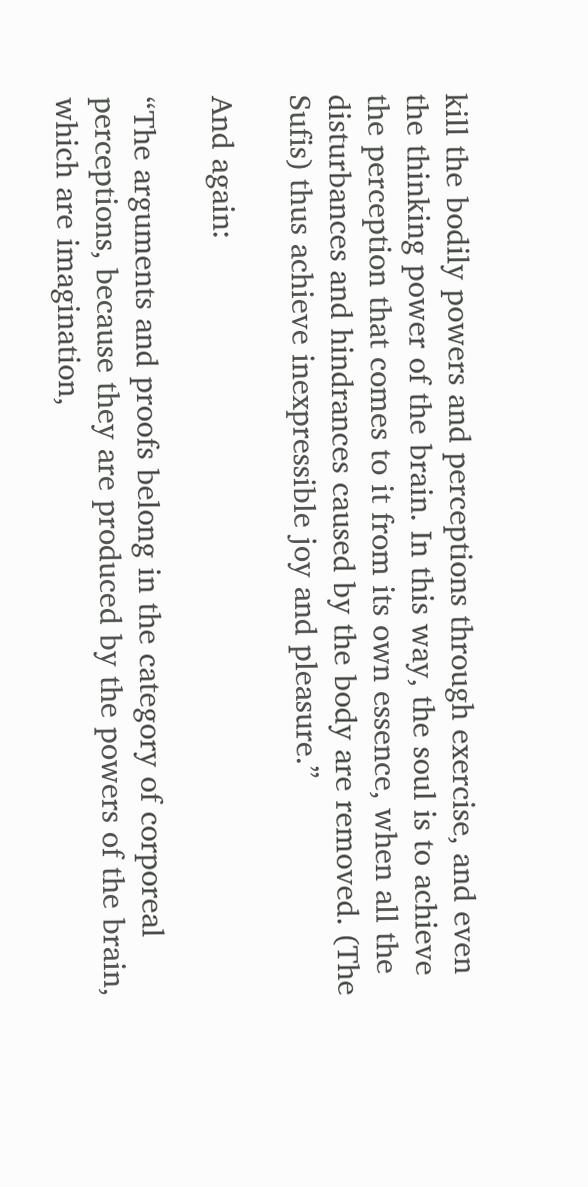kill the bodily powers and perceptions through exercise, and even the thinking power of the brain. In this way, the soul is to achieve the perception that comes to it from its own essence, when all the disturbances and hindrances caused by the body are removed. (The Sufis) thus achieve inexpressible joy and pleasure.”

And again:

“The arguments and proofs belong in the category of corporeal perceptions, because they are produced by the powers of the brain, which are imagination,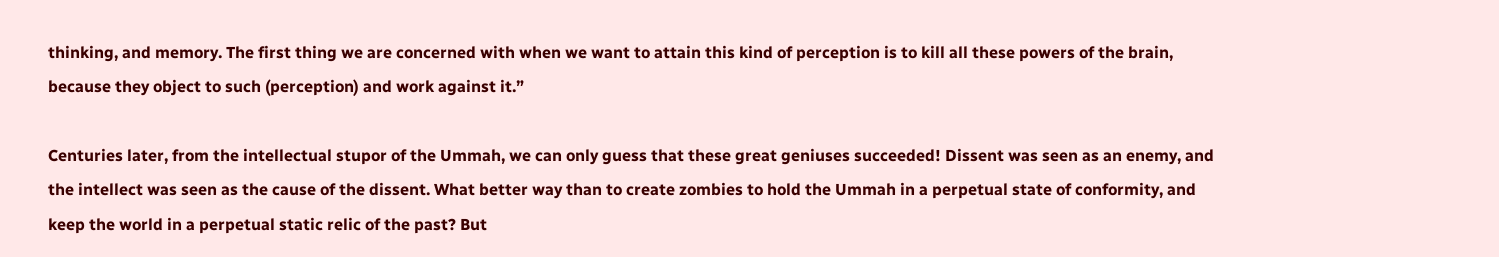thinking, and memory. The first thing we are concerned with when we want to attain this kind of perception is to kill all these powers of the brain, because they object to such (perception) and work against it.”

Centuries later, from the intellectual stupor of the Ummah, we can only guess that these great geniuses succeeded! Dissent was seen as an enemy, and the intellect was seen as the cause of the dissent. What better way than to create zombies to hold the Ummah in a perpetual state of conformity, and keep the world in a perpetual static relic of the past? But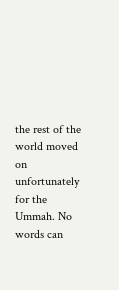the rest of the world moved on unfortunately for the Ummah. No words can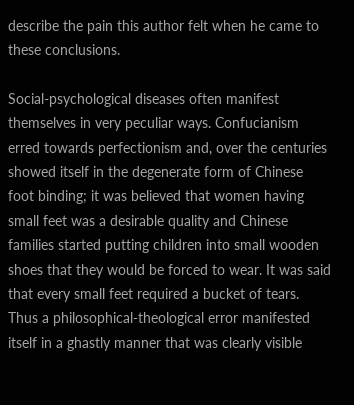describe the pain this author felt when he came to these conclusions.

Social-psychological diseases often manifest themselves in very peculiar ways. Confucianism erred towards perfectionism and, over the centuries showed itself in the degenerate form of Chinese foot binding; it was believed that women having small feet was a desirable quality and Chinese families started putting children into small wooden shoes that they would be forced to wear. It was said that every small feet required a bucket of tears. Thus a philosophical-theological error manifested itself in a ghastly manner that was clearly visible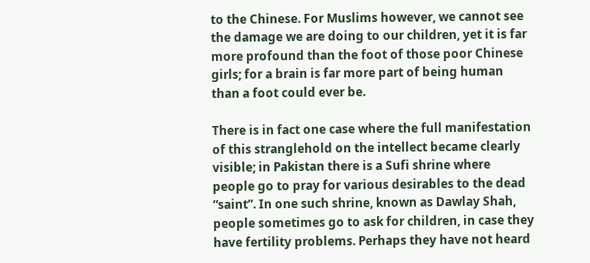to the Chinese. For Muslims however, we cannot see the damage we are doing to our children, yet it is far more profound than the foot of those poor Chinese girls; for a brain is far more part of being human than a foot could ever be.

There is in fact one case where the full manifestation of this stranglehold on the intellect became clearly visible; in Pakistan there is a Sufi shrine where people go to pray for various desirables to the dead “saint”. In one such shrine, known as Dawlay Shah, people sometimes go to ask for children, in case they have fertility problems. Perhaps they have not heard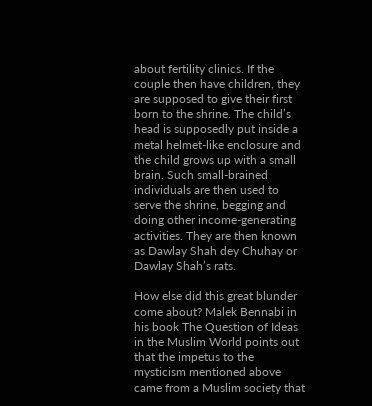about fertility clinics. If the couple then have children, they are supposed to give their first born to the shrine. The child’s head is supposedly put inside a metal helmet-like enclosure and the child grows up with a small brain. Such small-brained individuals are then used to serve the shrine, begging and doing other income-generating activities. They are then known as Dawlay Shah dey Chuhay or Dawlay Shah’s rats.

How else did this great blunder come about? Malek Bennabi in his book The Question of Ideas in the Muslim World points out that the impetus to the mysticism mentioned above came from a Muslim society that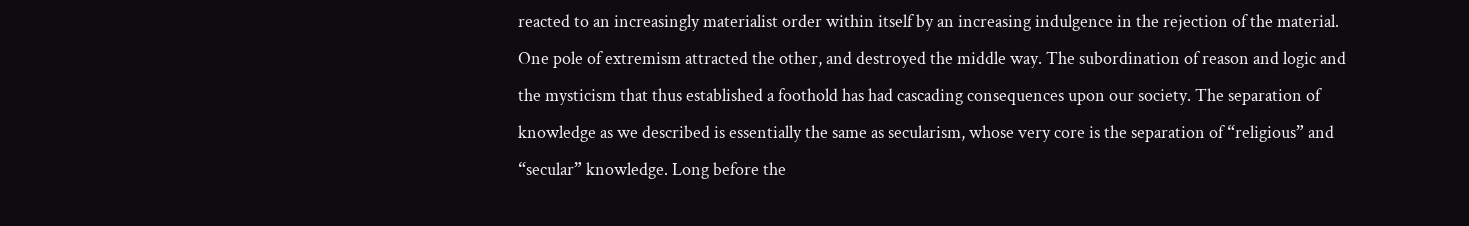reacted to an increasingly materialist order within itself by an increasing indulgence in the rejection of the material. One pole of extremism attracted the other, and destroyed the middle way. The subordination of reason and logic and the mysticism that thus established a foothold has had cascading consequences upon our society. The separation of knowledge as we described is essentially the same as secularism, whose very core is the separation of “religious” and “secular” knowledge. Long before the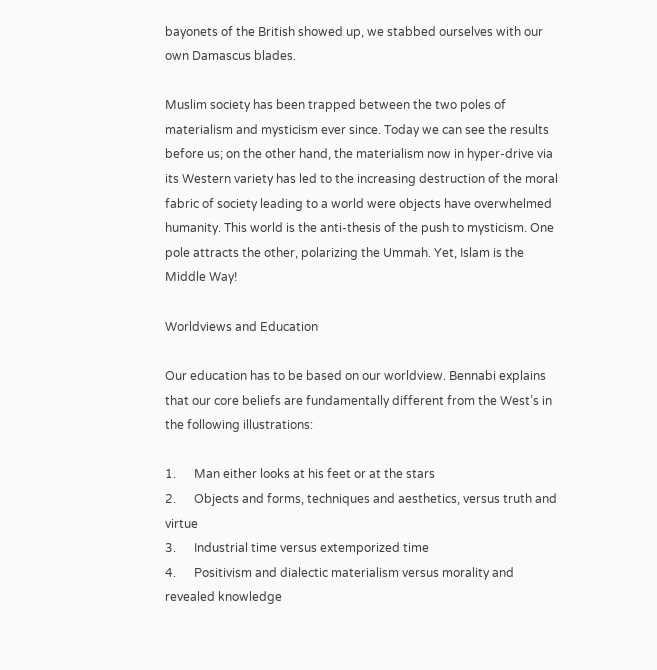bayonets of the British showed up, we stabbed ourselves with our own Damascus blades.

Muslim society has been trapped between the two poles of materialism and mysticism ever since. Today we can see the results before us; on the other hand, the materialism now in hyper-drive via its Western variety has led to the increasing destruction of the moral fabric of society leading to a world were objects have overwhelmed humanity. This world is the anti-thesis of the push to mysticism. One pole attracts the other, polarizing the Ummah. Yet, Islam is the Middle Way!

Worldviews and Education

Our education has to be based on our worldview. Bennabi explains that our core beliefs are fundamentally different from the West’s in the following illustrations:

1.      Man either looks at his feet or at the stars
2.      Objects and forms, techniques and aesthetics, versus truth and virtue
3.      Industrial time versus extemporized time
4.      Positivism and dialectic materialism versus morality and revealed knowledge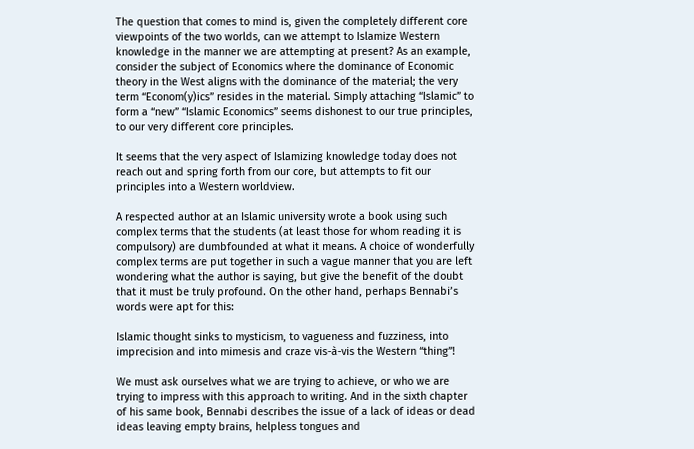The question that comes to mind is, given the completely different core viewpoints of the two worlds, can we attempt to Islamize Western knowledge in the manner we are attempting at present? As an example, consider the subject of Economics where the dominance of Economic theory in the West aligns with the dominance of the material; the very term “Econom(y)ics” resides in the material. Simply attaching “Islamic” to form a “new” “Islamic Economics” seems dishonest to our true principles, to our very different core principles.

It seems that the very aspect of Islamizing knowledge today does not reach out and spring forth from our core, but attempts to fit our principles into a Western worldview.

A respected author at an Islamic university wrote a book using such complex terms that the students (at least those for whom reading it is compulsory) are dumbfounded at what it means. A choice of wonderfully complex terms are put together in such a vague manner that you are left wondering what the author is saying, but give the benefit of the doubt that it must be truly profound. On the other hand, perhaps Bennabi’s words were apt for this:

Islamic thought sinks to mysticism, to vagueness and fuzziness, into imprecision and into mimesis and craze vis-à-vis the Western “thing”!

We must ask ourselves what we are trying to achieve, or who we are trying to impress with this approach to writing. And in the sixth chapter of his same book, Bennabi describes the issue of a lack of ideas or dead ideas leaving empty brains, helpless tongues and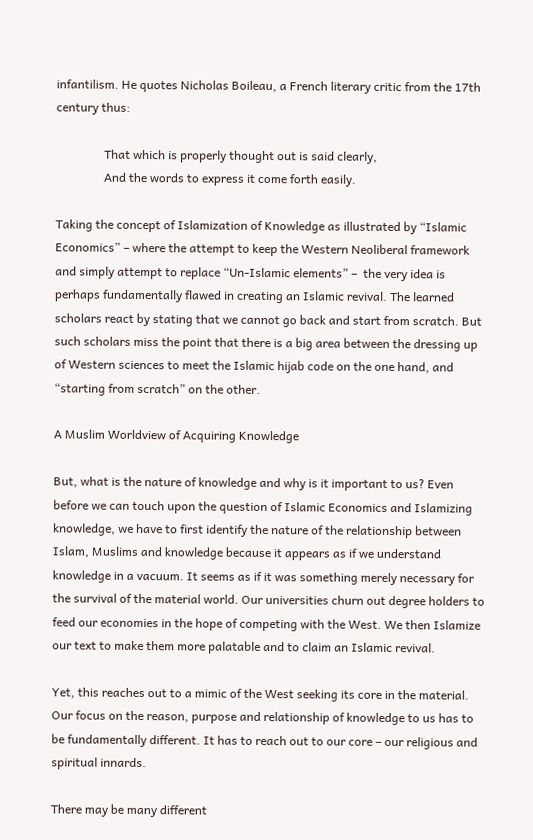infantilism. He quotes Nicholas Boileau, a French literary critic from the 17th century thus:

                That which is properly thought out is said clearly,
                And the words to express it come forth easily.

Taking the concept of Islamization of Knowledge as illustrated by “Islamic Economics” – where the attempt to keep the Western Neoliberal framework and simply attempt to replace “Un-Islamic elements” –  the very idea is perhaps fundamentally flawed in creating an Islamic revival. The learned scholars react by stating that we cannot go back and start from scratch. But such scholars miss the point that there is a big area between the dressing up of Western sciences to meet the Islamic hijab code on the one hand, and “starting from scratch” on the other.

A Muslim Worldview of Acquiring Knowledge

But, what is the nature of knowledge and why is it important to us? Even before we can touch upon the question of Islamic Economics and Islamizing knowledge, we have to first identify the nature of the relationship between Islam, Muslims and knowledge because it appears as if we understand knowledge in a vacuum. It seems as if it was something merely necessary for the survival of the material world. Our universities churn out degree holders to feed our economies in the hope of competing with the West. We then Islamize our text to make them more palatable and to claim an Islamic revival.

Yet, this reaches out to a mimic of the West seeking its core in the material. Our focus on the reason, purpose and relationship of knowledge to us has to be fundamentally different. It has to reach out to our core – our religious and spiritual innards.

There may be many different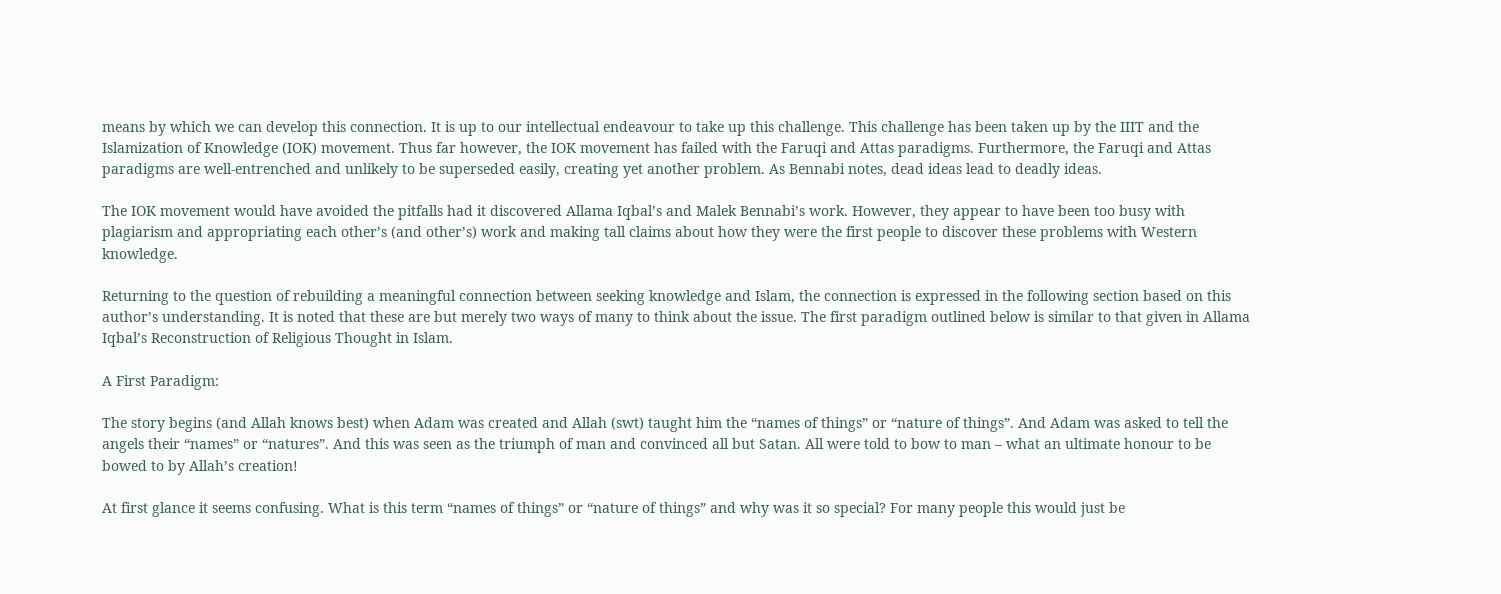means by which we can develop this connection. It is up to our intellectual endeavour to take up this challenge. This challenge has been taken up by the IIIT and the Islamization of Knowledge (IOK) movement. Thus far however, the IOK movement has failed with the Faruqi and Attas paradigms. Furthermore, the Faruqi and Attas paradigms are well-entrenched and unlikely to be superseded easily, creating yet another problem. As Bennabi notes, dead ideas lead to deadly ideas.

The IOK movement would have avoided the pitfalls had it discovered Allama Iqbal’s and Malek Bennabi’s work. However, they appear to have been too busy with plagiarism and appropriating each other’s (and other’s) work and making tall claims about how they were the first people to discover these problems with Western knowledge.

Returning to the question of rebuilding a meaningful connection between seeking knowledge and Islam, the connection is expressed in the following section based on this author’s understanding. It is noted that these are but merely two ways of many to think about the issue. The first paradigm outlined below is similar to that given in Allama Iqbal’s Reconstruction of Religious Thought in Islam.

A First Paradigm:

The story begins (and Allah knows best) when Adam was created and Allah (swt) taught him the “names of things” or “nature of things”. And Adam was asked to tell the angels their “names” or “natures”. And this was seen as the triumph of man and convinced all but Satan. All were told to bow to man – what an ultimate honour to be bowed to by Allah’s creation!

At first glance it seems confusing. What is this term “names of things” or “nature of things” and why was it so special? For many people this would just be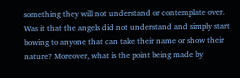something they will not understand or contemplate over. Was it that the angels did not understand and simply start bowing to anyone that can take their name or show their nature? Moreover, what is the point being made by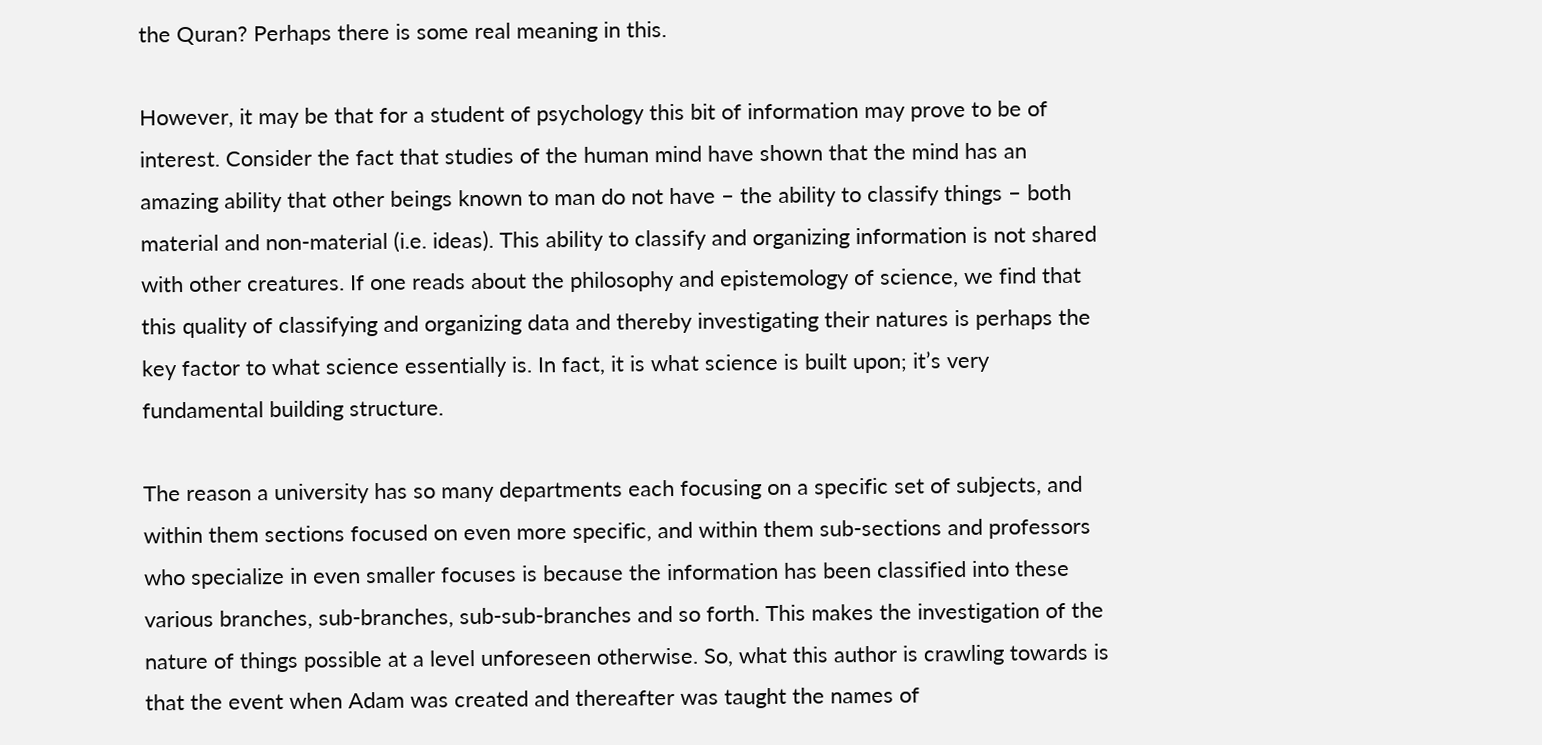the Quran? Perhaps there is some real meaning in this.

However, it may be that for a student of psychology this bit of information may prove to be of interest. Consider the fact that studies of the human mind have shown that the mind has an amazing ability that other beings known to man do not have – the ability to classify things – both material and non-material (i.e. ideas). This ability to classify and organizing information is not shared with other creatures. If one reads about the philosophy and epistemology of science, we find that this quality of classifying and organizing data and thereby investigating their natures is perhaps the key factor to what science essentially is. In fact, it is what science is built upon; it’s very fundamental building structure.

The reason a university has so many departments each focusing on a specific set of subjects, and within them sections focused on even more specific, and within them sub-sections and professors who specialize in even smaller focuses is because the information has been classified into these various branches, sub-branches, sub-sub-branches and so forth. This makes the investigation of the nature of things possible at a level unforeseen otherwise. So, what this author is crawling towards is that the event when Adam was created and thereafter was taught the names of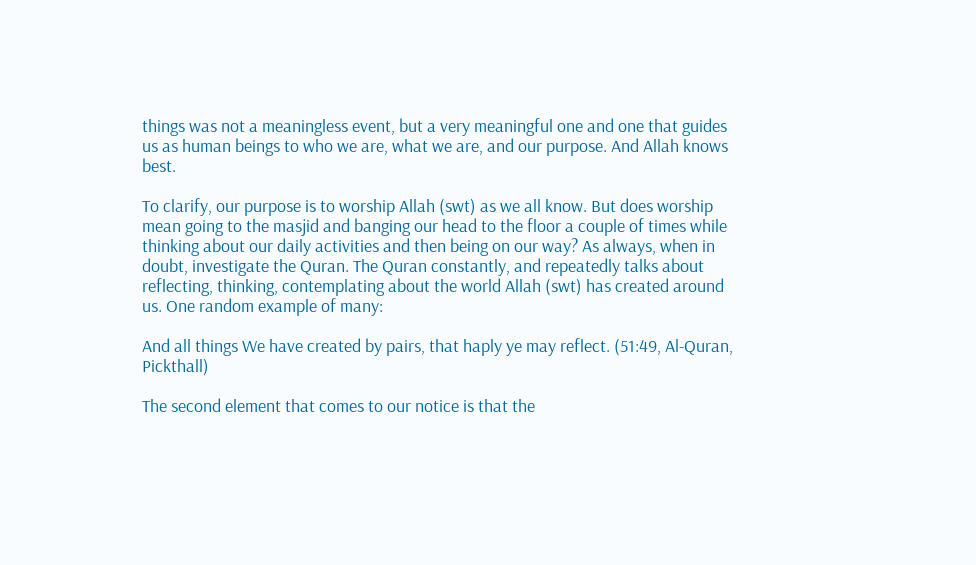things was not a meaningless event, but a very meaningful one and one that guides us as human beings to who we are, what we are, and our purpose. And Allah knows best.

To clarify, our purpose is to worship Allah (swt) as we all know. But does worship mean going to the masjid and banging our head to the floor a couple of times while thinking about our daily activities and then being on our way? As always, when in doubt, investigate the Quran. The Quran constantly, and repeatedly talks about reflecting, thinking, contemplating about the world Allah (swt) has created around us. One random example of many:

And all things We have created by pairs, that haply ye may reflect. (51:49, Al-Quran, Pickthall)

The second element that comes to our notice is that the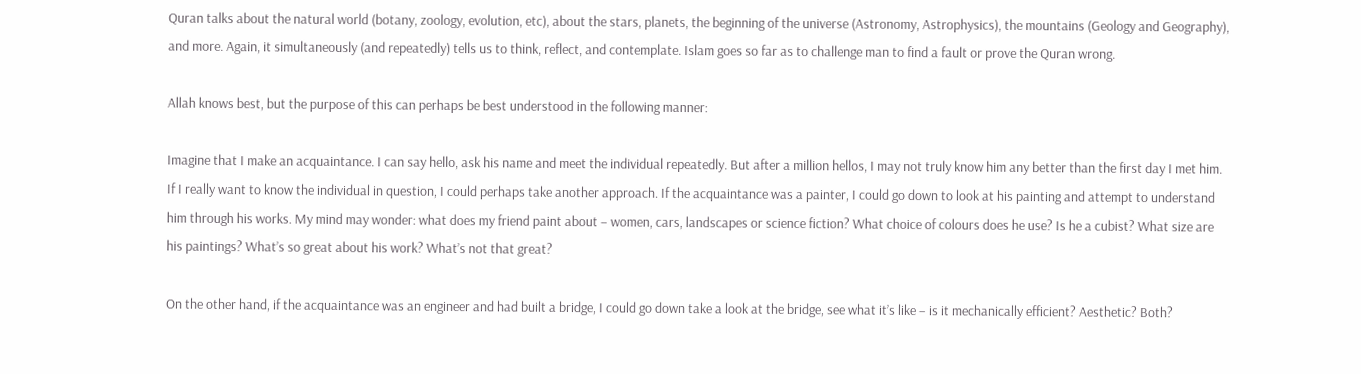Quran talks about the natural world (botany, zoology, evolution, etc), about the stars, planets, the beginning of the universe (Astronomy, Astrophysics), the mountains (Geology and Geography), and more. Again, it simultaneously (and repeatedly) tells us to think, reflect, and contemplate. Islam goes so far as to challenge man to find a fault or prove the Quran wrong.

Allah knows best, but the purpose of this can perhaps be best understood in the following manner:

Imagine that I make an acquaintance. I can say hello, ask his name and meet the individual repeatedly. But after a million hellos, I may not truly know him any better than the first day I met him. If I really want to know the individual in question, I could perhaps take another approach. If the acquaintance was a painter, I could go down to look at his painting and attempt to understand him through his works. My mind may wonder: what does my friend paint about – women, cars, landscapes or science fiction? What choice of colours does he use? Is he a cubist? What size are his paintings? What’s so great about his work? What’s not that great?

On the other hand, if the acquaintance was an engineer and had built a bridge, I could go down take a look at the bridge, see what it’s like – is it mechanically efficient? Aesthetic? Both?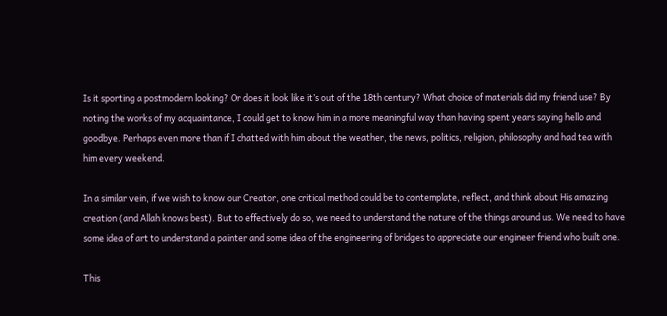Is it sporting a postmodern looking? Or does it look like it’s out of the 18th century? What choice of materials did my friend use? By noting the works of my acquaintance, I could get to know him in a more meaningful way than having spent years saying hello and goodbye. Perhaps even more than if I chatted with him about the weather, the news, politics, religion, philosophy and had tea with him every weekend.

In a similar vein, if we wish to know our Creator, one critical method could be to contemplate, reflect, and think about His amazing creation (and Allah knows best). But to effectively do so, we need to understand the nature of the things around us. We need to have some idea of art to understand a painter and some idea of the engineering of bridges to appreciate our engineer friend who built one.

This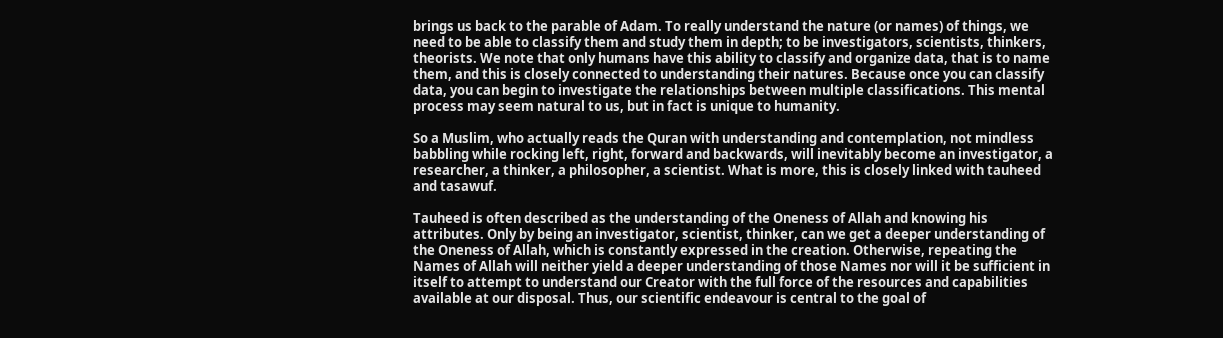brings us back to the parable of Adam. To really understand the nature (or names) of things, we need to be able to classify them and study them in depth; to be investigators, scientists, thinkers, theorists. We note that only humans have this ability to classify and organize data, that is to name them, and this is closely connected to understanding their natures. Because once you can classify data, you can begin to investigate the relationships between multiple classifications. This mental process may seem natural to us, but in fact is unique to humanity.

So a Muslim, who actually reads the Quran with understanding and contemplation, not mindless babbling while rocking left, right, forward and backwards, will inevitably become an investigator, a researcher, a thinker, a philosopher, a scientist. What is more, this is closely linked with tauheed and tasawuf.

Tauheed is often described as the understanding of the Oneness of Allah and knowing his attributes. Only by being an investigator, scientist, thinker, can we get a deeper understanding of the Oneness of Allah, which is constantly expressed in the creation. Otherwise, repeating the Names of Allah will neither yield a deeper understanding of those Names nor will it be sufficient in itself to attempt to understand our Creator with the full force of the resources and capabilities available at our disposal. Thus, our scientific endeavour is central to the goal of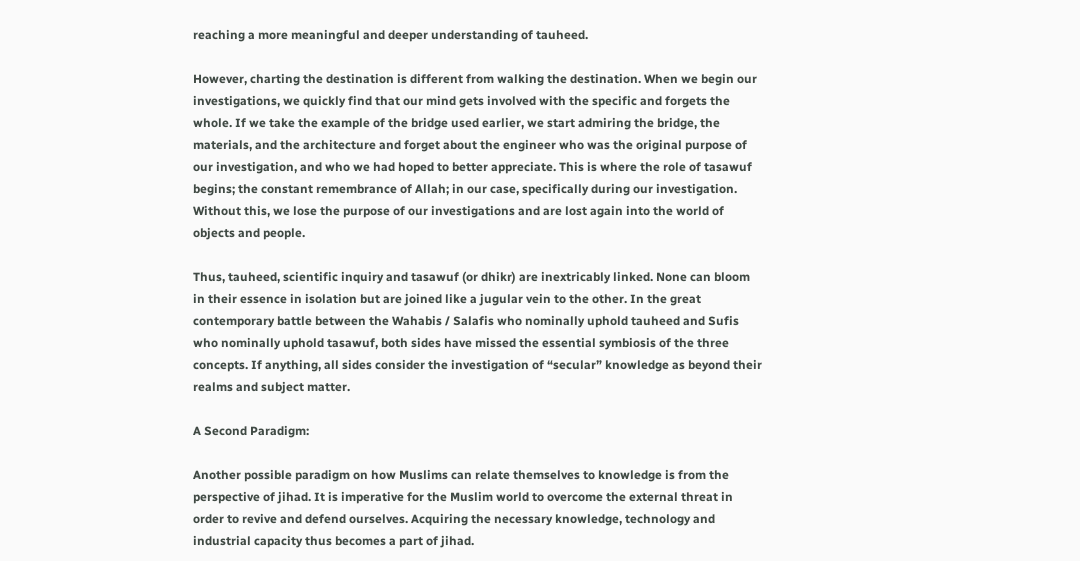reaching a more meaningful and deeper understanding of tauheed.

However, charting the destination is different from walking the destination. When we begin our investigations, we quickly find that our mind gets involved with the specific and forgets the whole. If we take the example of the bridge used earlier, we start admiring the bridge, the materials, and the architecture and forget about the engineer who was the original purpose of our investigation, and who we had hoped to better appreciate. This is where the role of tasawuf begins; the constant remembrance of Allah; in our case, specifically during our investigation. Without this, we lose the purpose of our investigations and are lost again into the world of objects and people.

Thus, tauheed, scientific inquiry and tasawuf (or dhikr) are inextricably linked. None can bloom in their essence in isolation but are joined like a jugular vein to the other. In the great contemporary battle between the Wahabis / Salafis who nominally uphold tauheed and Sufis who nominally uphold tasawuf, both sides have missed the essential symbiosis of the three concepts. If anything, all sides consider the investigation of “secular” knowledge as beyond their realms and subject matter.

A Second Paradigm:

Another possible paradigm on how Muslims can relate themselves to knowledge is from the perspective of jihad. It is imperative for the Muslim world to overcome the external threat in order to revive and defend ourselves. Acquiring the necessary knowledge, technology and industrial capacity thus becomes a part of jihad.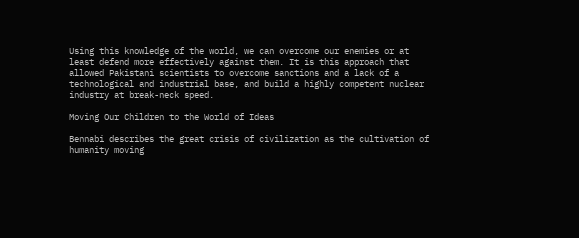Using this knowledge of the world, we can overcome our enemies or at least defend more effectively against them. It is this approach that allowed Pakistani scientists to overcome sanctions and a lack of a technological and industrial base, and build a highly competent nuclear industry at break-neck speed.

Moving Our Children to the World of Ideas

Bennabi describes the great crisis of civilization as the cultivation of humanity moving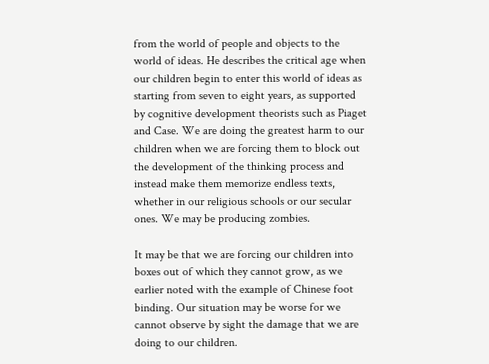from the world of people and objects to the world of ideas. He describes the critical age when our children begin to enter this world of ideas as starting from seven to eight years, as supported by cognitive development theorists such as Piaget and Case. We are doing the greatest harm to our children when we are forcing them to block out the development of the thinking process and instead make them memorize endless texts, whether in our religious schools or our secular ones. We may be producing zombies.

It may be that we are forcing our children into boxes out of which they cannot grow, as we earlier noted with the example of Chinese foot binding. Our situation may be worse for we cannot observe by sight the damage that we are doing to our children.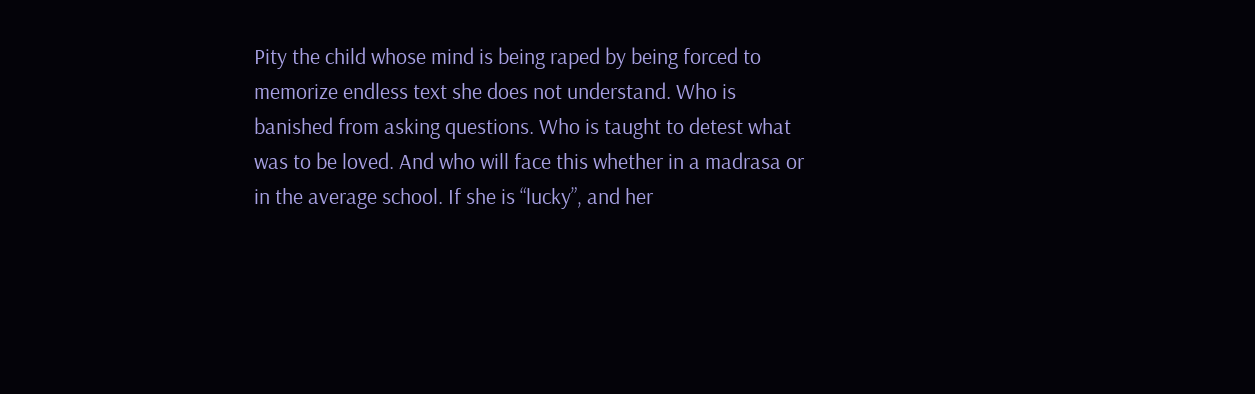Pity the child whose mind is being raped by being forced to memorize endless text she does not understand. Who is banished from asking questions. Who is taught to detest what was to be loved. And who will face this whether in a madrasa or in the average school. If she is “lucky”, and her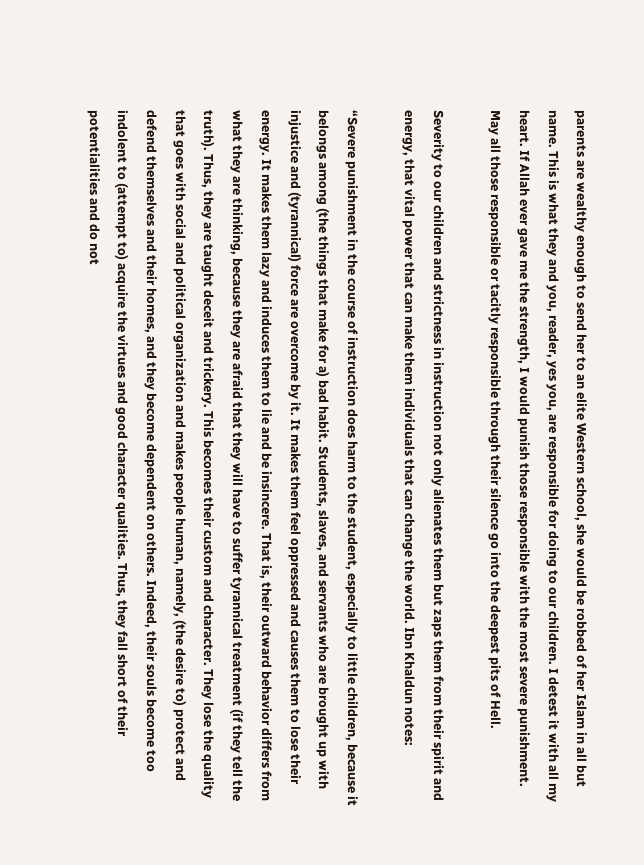parents are wealthy enough to send her to an elite Western school, she would be robbed of her Islam in all but name. This is what they and you, reader, yes you, are responsible for doing to our children. I detest it with all my heart. If Allah ever gave me the strength, I would punish those responsible with the most severe punishment. May all those responsible or tacitly responsible through their silence go into the deepest pits of Hell.

Severity to our children and strictness in instruction not only alienates them but zaps them from their spirit and energy, that vital power that can make them individuals that can change the world. Ibn Khaldun notes:

“Severe punishment in the course of instruction does harm to the student, especially to little children, because it belongs among (the things that make for a) bad habit. Students, slaves, and servants who are brought up with injustice and (tyrannical) force are overcome by it. It makes them feel oppressed and causes them to lose their energy. It makes them lazy and induces them to lie and be insincere. That is, their outward behavior differs from what they are thinking, because they are afraid that they will have to suffer tyrannical treatment (if they tell the truth). Thus, they are taught deceit and trickery. This becomes their custom and character. They lose the quality that goes with social and political organization and makes people human, namely, (the desire to) protect and defend themselves and their homes, and they become dependent on others. Indeed, their souls become too indolent to (attempt to) acquire the virtues and good character qualities. Thus, they fall short of their potentialities and do not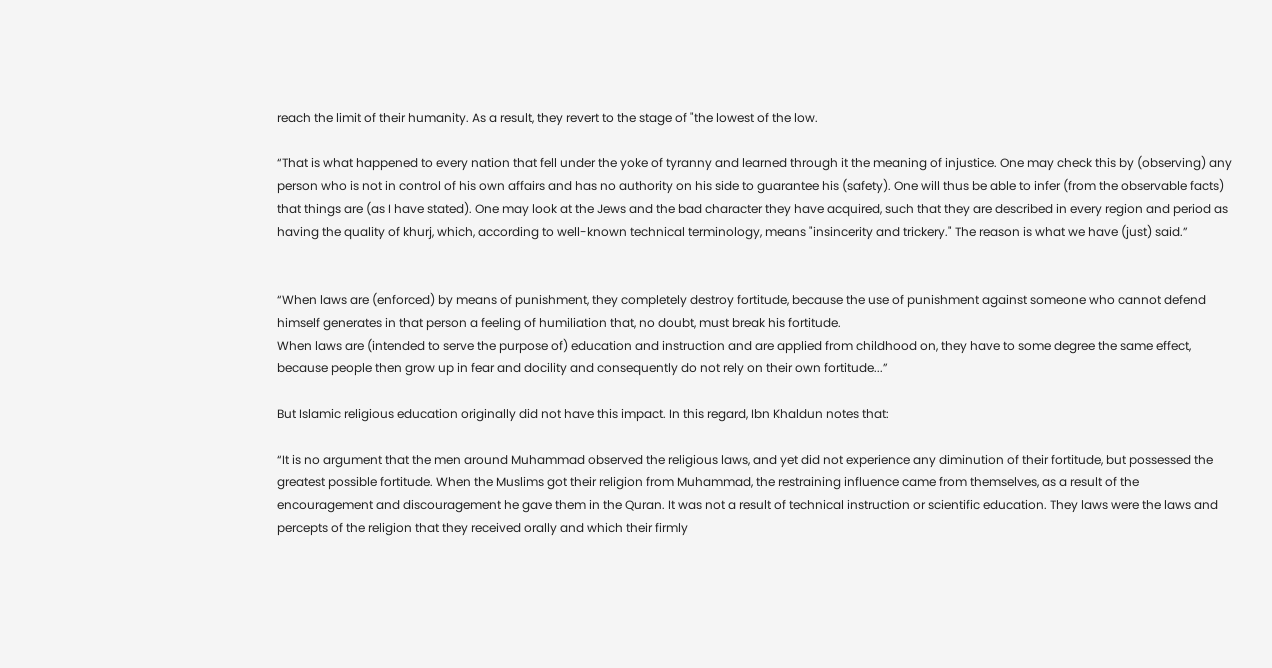reach the limit of their humanity. As a result, they revert to the stage of "the lowest of the low.

“That is what happened to every nation that fell under the yoke of tyranny and learned through it the meaning of injustice. One may check this by (observing) any person who is not in control of his own affairs and has no authority on his side to guarantee his (safety). One will thus be able to infer (from the observable facts) that things are (as I have stated). One may look at the Jews and the bad character they have acquired, such that they are described in every region and period as having the quality of khurj, which, according to well-known technical terminology, means "insincerity and trickery." The reason is what we have (just) said.”


“When laws are (enforced) by means of punishment, they completely destroy fortitude, because the use of punishment against someone who cannot defend himself generates in that person a feeling of humiliation that, no doubt, must break his fortitude.
When laws are (intended to serve the purpose of) education and instruction and are applied from childhood on, they have to some degree the same effect, because people then grow up in fear and docility and consequently do not rely on their own fortitude...”

But Islamic religious education originally did not have this impact. In this regard, Ibn Khaldun notes that:

“It is no argument that the men around Muhammad observed the religious laws, and yet did not experience any diminution of their fortitude, but possessed the greatest possible fortitude. When the Muslims got their religion from Muhammad, the restraining influence came from themselves, as a result of the encouragement and discouragement he gave them in the Quran. It was not a result of technical instruction or scientific education. They laws were the laws and percepts of the religion that they received orally and which their firmly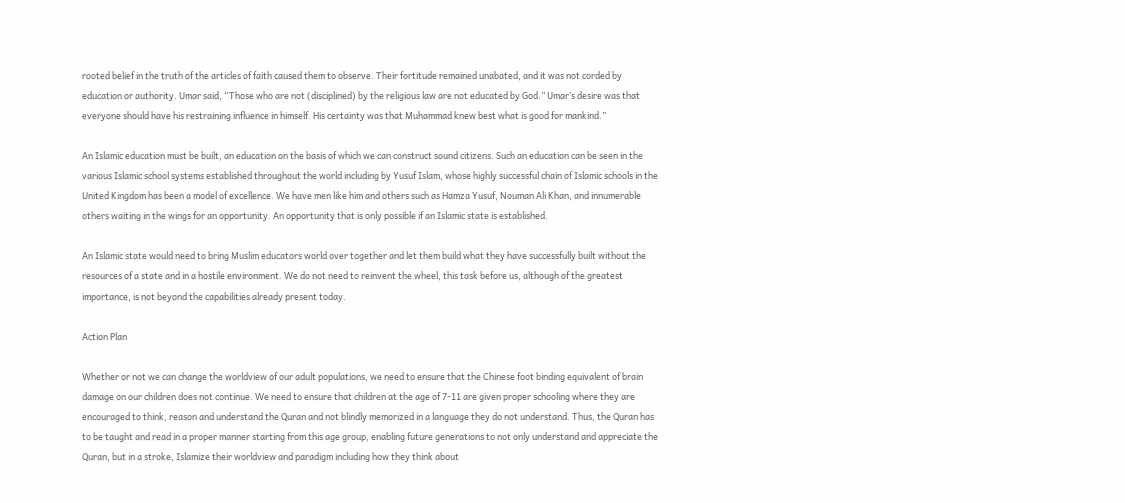rooted belief in the truth of the articles of faith caused them to observe. Their fortitude remained unabated, and it was not corded by education or authority. Umar said, “Those who are not (disciplined) by the religious law are not educated by God.” Umar’s desire was that everyone should have his restraining influence in himself. His certainty was that Muhammad knew best what is good for mankind.”

An Islamic education must be built, an education on the basis of which we can construct sound citizens. Such an education can be seen in the various Islamic school systems established throughout the world including by Yusuf Islam, whose highly successful chain of Islamic schools in the United Kingdom has been a model of excellence. We have men like him and others such as Hamza Yusuf, Nouman Ali Khan, and innumerable others waiting in the wings for an opportunity. An opportunity that is only possible if an Islamic state is established.

An Islamic state would need to bring Muslim educators world over together and let them build what they have successfully built without the resources of a state and in a hostile environment. We do not need to reinvent the wheel, this task before us, although of the greatest importance, is not beyond the capabilities already present today.

Action Plan

Whether or not we can change the worldview of our adult populations, we need to ensure that the Chinese foot binding equivalent of brain damage on our children does not continue. We need to ensure that children at the age of 7-11 are given proper schooling where they are encouraged to think, reason and understand the Quran and not blindly memorized in a language they do not understand. Thus, the Quran has to be taught and read in a proper manner starting from this age group, enabling future generations to not only understand and appreciate the Quran, but in a stroke, Islamize their worldview and paradigm including how they think about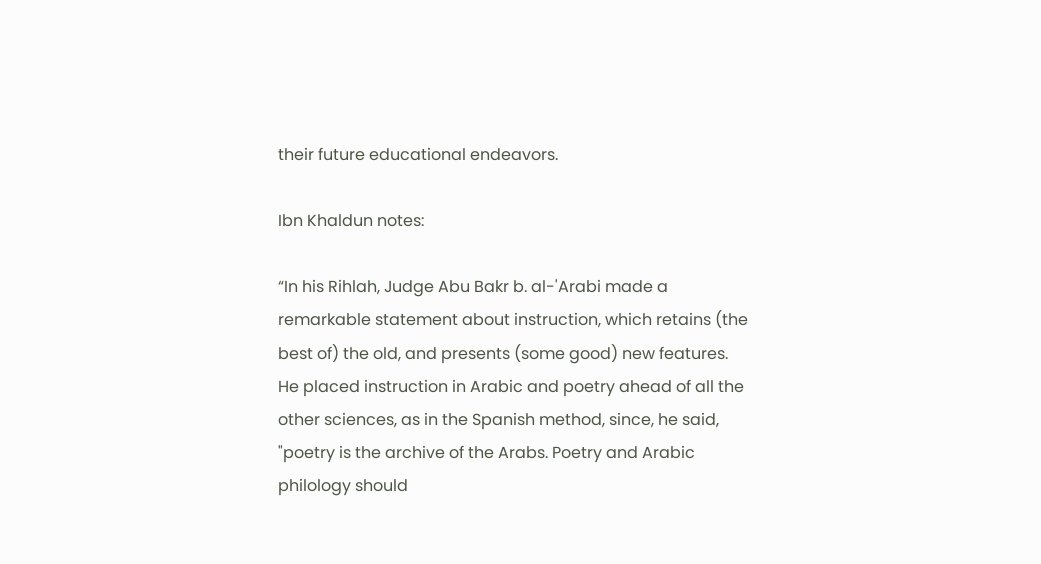their future educational endeavors.

Ibn Khaldun notes:

“In his Rihlah, Judge Abu Bakr b. al-'Arabi made a remarkable statement about instruction, which retains (the best of) the old, and presents (some good) new features. He placed instruction in Arabic and poetry ahead of all the other sciences, as in the Spanish method, since, he said, "poetry is the archive of the Arabs. Poetry and Arabic philology should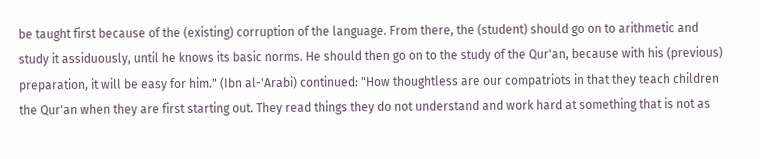be taught first because of the (existing) corruption of the language. From there, the (student) should go on to arithmetic and study it assiduously, until he knows its basic norms. He should then go on to the study of the Qur'an, because with his (previous) preparation, it will be easy for him." (Ibn al-'Arabi) continued: "How thoughtless are our compatriots in that they teach children the Qur'an when they are first starting out. They read things they do not understand and work hard at something that is not as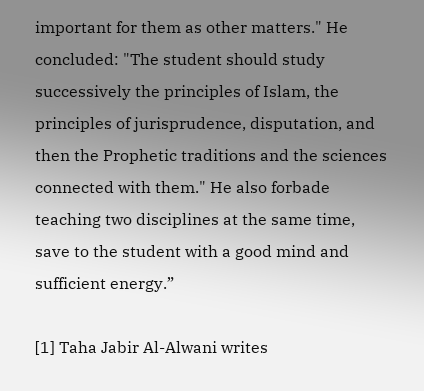important for them as other matters." He concluded: "The student should study successively the principles of Islam, the principles of jurisprudence, disputation, and then the Prophetic traditions and the sciences connected with them." He also forbade teaching two disciplines at the same time, save to the student with a good mind and sufficient energy.”

[1] Taha Jabir Al-Alwani writes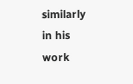similarly in his work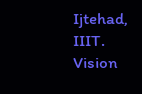Ijtehad, IIIT.
Vision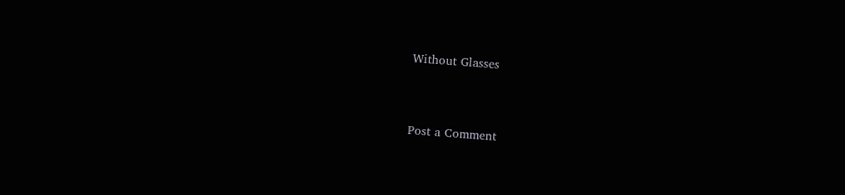Without Glasses


Post a Comment